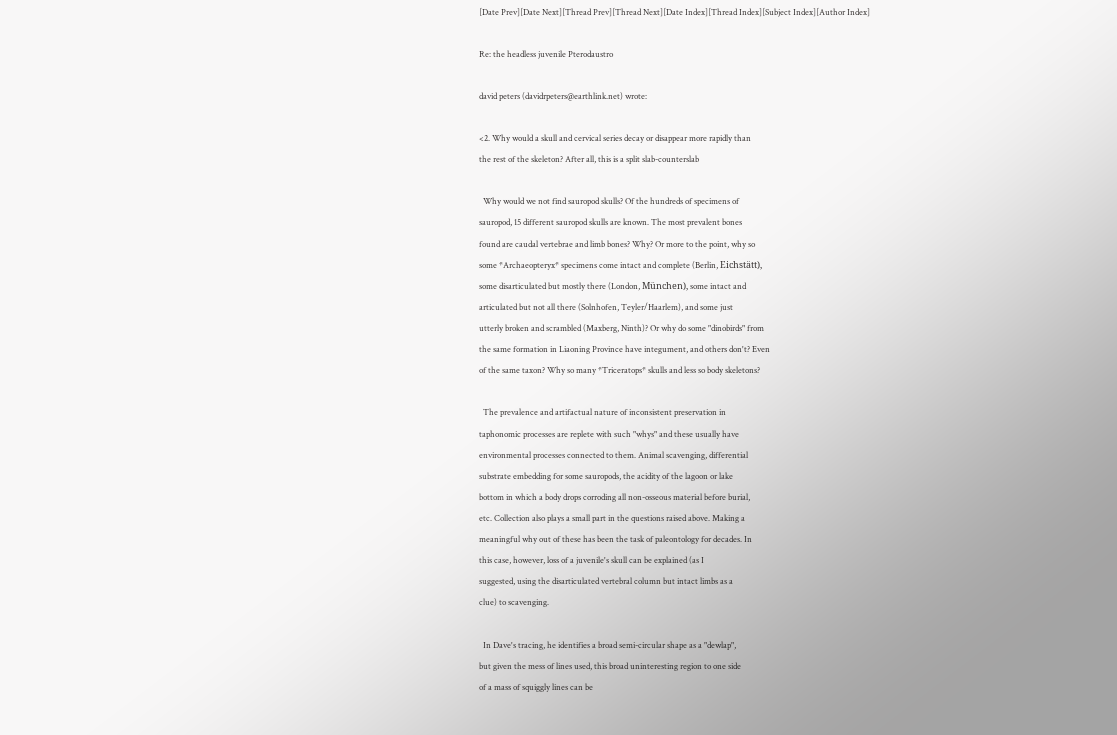[Date Prev][Date Next][Thread Prev][Thread Next][Date Index][Thread Index][Subject Index][Author Index]

Re: the headless juvenile Pterodaustro

david peters (davidrpeters@earthlink.net) wrote:

<2. Why would a skull and cervical series decay or disappear more rapidly than
the rest of the skeleton? After all, this is a split slab-counterslab

  Why would we not find sauropod skulls? Of the hundreds of specimens of
sauropod, 15 different sauropod skulls are known. The most prevalent bones
found are caudal vertebrae and limb bones? Why? Or more to the point, why so
some *Archaeopteryx* specimens come intact and complete (Berlin, Eichstätt),
some disarticulated but mostly there (London, München), some intact and
articulated but not all there (Solnhofen, Teyler/Haarlem), and some just
utterly broken and scrambled (Maxberg, Ninth)? Or why do some "dinobirds" from
the same formation in Liaoning Province have integument, and others don't? Even
of the same taxon? Why so many *Triceratops* skulls and less so body skeletons?

  The prevalence and artifactual nature of inconsistent preservation in
taphonomic processes are replete with such "whys" and these usually have
environmental processes connected to them. Animal scavenging, differential
substrate embedding for some sauropods, the acidity of the lagoon or lake
bottom in which a body drops corroding all non-osseous material before burial,
etc. Collection also plays a small part in the questions raised above. Making a
meaningful why out of these has been the task of paleontology for decades. In
this case, however, loss of a juvenile's skull can be explained (as I
suggested, using the disarticulated vertebral column but intact limbs as a
clue) to scavenging.

  In Dave's tracing, he identifies a broad semi-circular shape as a "dewlap",
but given the mess of lines used, this broad uninteresting region to one side
of a mass of squiggly lines can be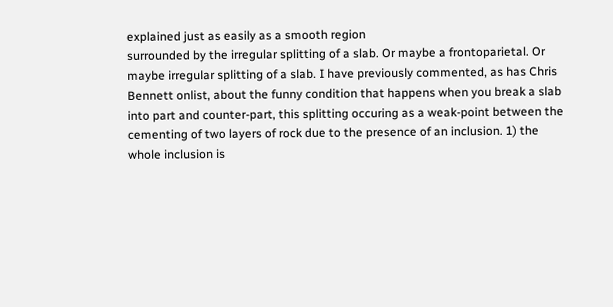explained just as easily as a smooth region
surrounded by the irregular splitting of a slab. Or maybe a frontoparietal. Or
maybe irregular splitting of a slab. I have previously commented, as has Chris
Bennett onlist, about the funny condition that happens when you break a slab
into part and counter-part, this splitting occuring as a weak-point between the
cementing of two layers of rock due to the presence of an inclusion. 1) the
whole inclusion is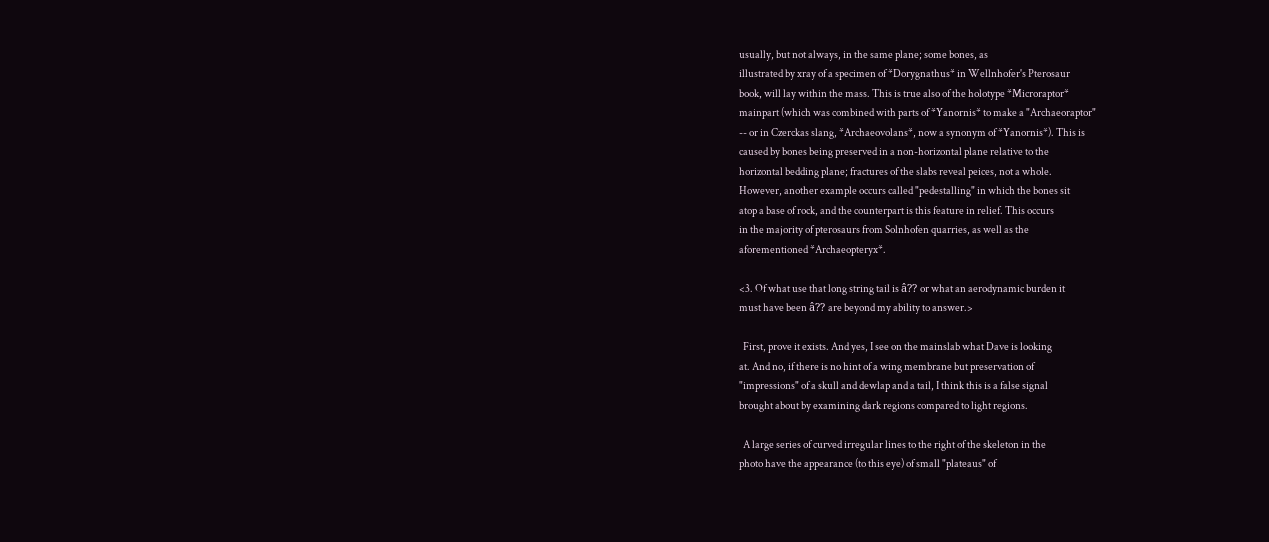usually, but not always, in the same plane; some bones, as
illustrated by xray of a specimen of *Dorygnathus* in Wellnhofer's Pterosaur
book, will lay within the mass. This is true also of the holotype *Microraptor*
mainpart (which was combined with parts of *Yanornis* to make a "Archaeoraptor"
-- or in Czerckas slang, *Archaeovolans*, now a synonym of *Yanornis*). This is
caused by bones being preserved in a non-horizontal plane relative to the
horizontal bedding plane; fractures of the slabs reveal peices, not a whole.
However, another example occurs called "pedestalling" in which the bones sit
atop a base of rock, and the counterpart is this feature in relief. This occurs
in the majority of pterosaurs from Solnhofen quarries, as well as the
aforementioned *Archaeopteryx*.

<3. Of what use that long string tail is â?? or what an aerodynamic burden it
must have been â?? are beyond my ability to answer.>

  First, prove it exists. And yes, I see on the mainslab what Dave is looking
at. And no, if there is no hint of a wing membrane but preservation of
"impressions" of a skull and dewlap and a tail, I think this is a false signal
brought about by examining dark regions compared to light regions.

  A large series of curved irregular lines to the right of the skeleton in the
photo have the appearance (to this eye) of small "plateaus" of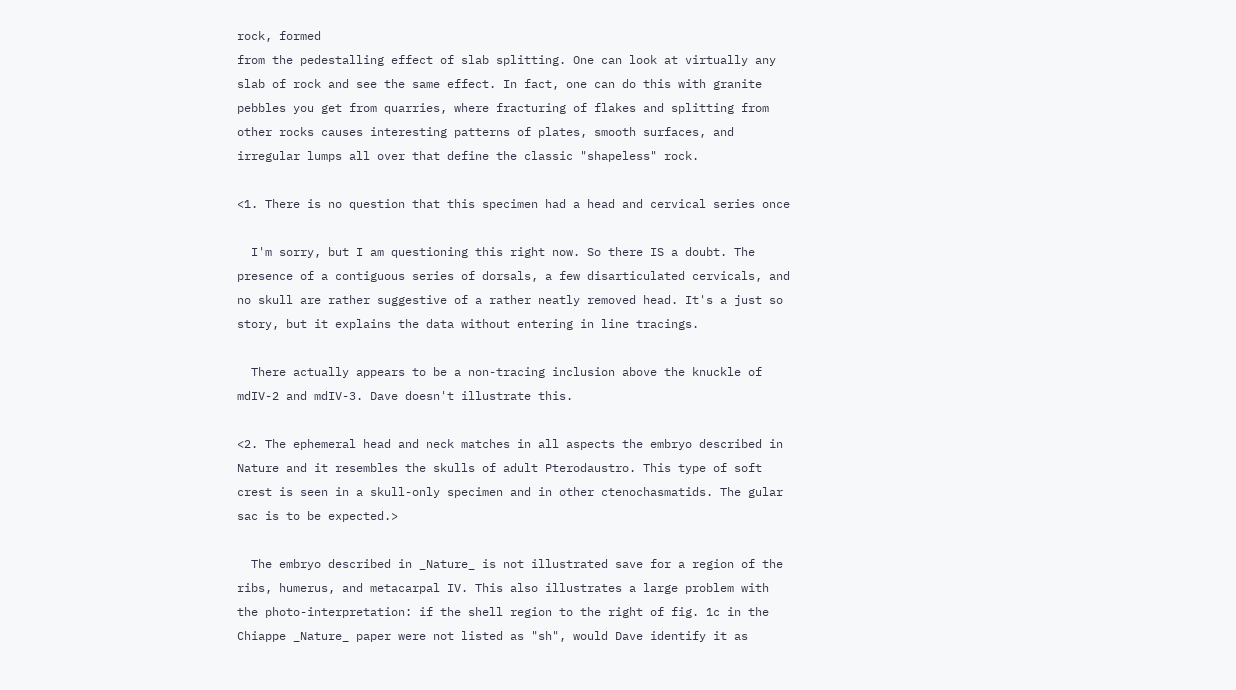rock, formed
from the pedestalling effect of slab splitting. One can look at virtually any
slab of rock and see the same effect. In fact, one can do this with granite
pebbles you get from quarries, where fracturing of flakes and splitting from
other rocks causes interesting patterns of plates, smooth surfaces, and
irregular lumps all over that define the classic "shapeless" rock.

<1. There is no question that this specimen had a head and cervical series once

  I'm sorry, but I am questioning this right now. So there IS a doubt. The
presence of a contiguous series of dorsals, a few disarticulated cervicals, and
no skull are rather suggestive of a rather neatly removed head. It's a just so
story, but it explains the data without entering in line tracings.

  There actually appears to be a non-tracing inclusion above the knuckle of
mdIV-2 and mdIV-3. Dave doesn't illustrate this.

<2. The ephemeral head and neck matches in all aspects the embryo described in
Nature and it resembles the skulls of adult Pterodaustro. This type of soft
crest is seen in a skull-only specimen and in other ctenochasmatids. The gular
sac is to be expected.>

  The embryo described in _Nature_ is not illustrated save for a region of the
ribs, humerus, and metacarpal IV. This also illustrates a large problem with
the photo-interpretation: if the shell region to the right of fig. 1c in the
Chiappe _Nature_ paper were not listed as "sh", would Dave identify it as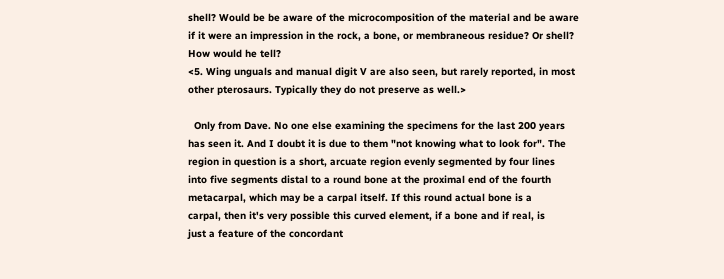shell? Would be be aware of the microcomposition of the material and be aware
if it were an impression in the rock, a bone, or membraneous residue? Or shell?
How would he tell?
<5. Wing unguals and manual digit V are also seen, but rarely reported, in most
other pterosaurs. Typically they do not preserve as well.>

  Only from Dave. No one else examining the specimens for the last 200 years
has seen it. And I doubt it is due to them "not knowing what to look for". The
region in question is a short, arcuate region evenly segmented by four lines
into five segments distal to a round bone at the proximal end of the fourth
metacarpal, which may be a carpal itself. If this round actual bone is a
carpal, then it's very possible this curved element, if a bone and if real, is
just a feature of the concordant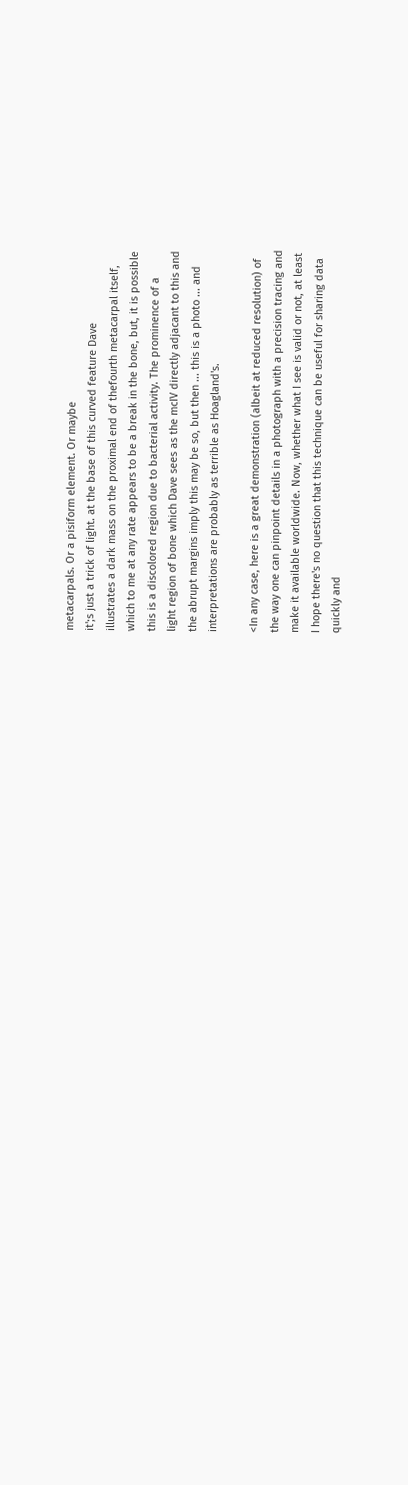metacarpals. Or a pisiform element. Or maybe
it';s just a trick of light. at the base of this curved feature Dave
illustrates a dark mass on the proximal end of thefourth metacarpal itself,
which to me at any rate appears to be a break in the bone, but, it is possible
this is a discolored region due to bacterial activity. The prominence of a
light region of bone which Dave sees as the mcIV directly adjacant to this and
the abrupt margins imply this may be so, but then ... this is a photo ... and
interpretations are probably as terrible as Hoagland's.

<In any case, here is a great demonstration (albeit at reduced resolution) of
the way one can pinpoint details in a photograph with a precision tracing and
make it available worldwide. Now, whether what I see is valid or not, at least
I hope there's no question that this technique can be useful for sharing data
quickly and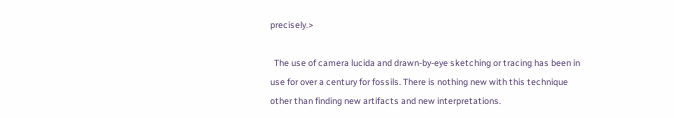precisely.>

  The use of camera lucida and drawn-by-eye sketching or tracing has been in
use for over a century for fossils. There is nothing new with this technique
other than finding new artifacts and new interpretations.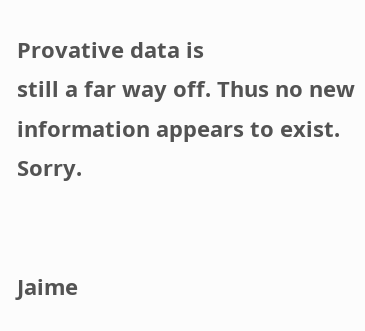Provative data is
still a far way off. Thus no new information appears to exist. Sorry.


Jaime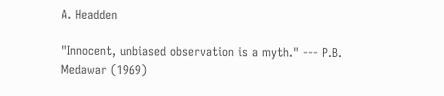A. Headden

"Innocent, unbiased observation is a myth." --- P.B. Medawar (1969)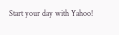Start your day with Yahoo!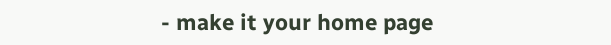- make it your home page